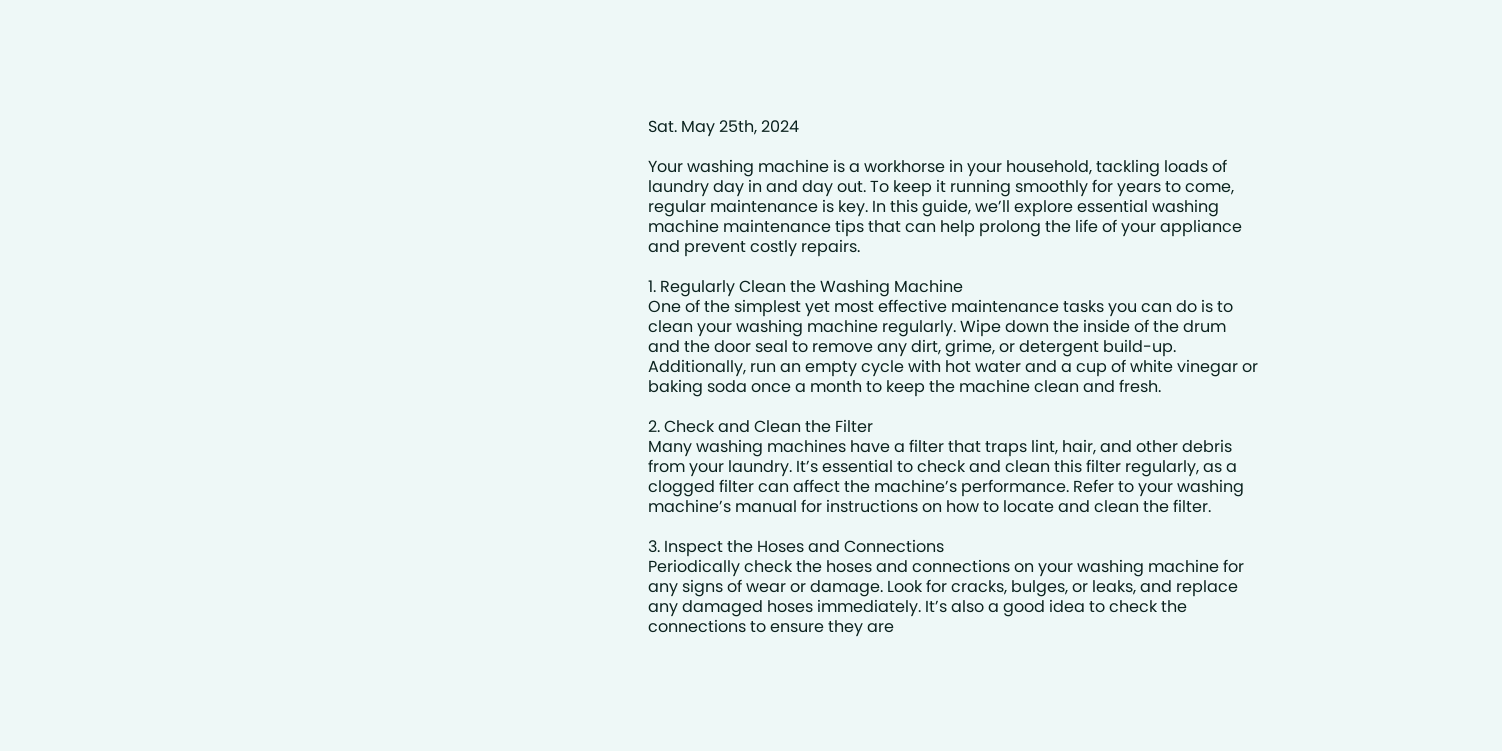Sat. May 25th, 2024

Your washing machine is a workhorse in your household, tackling loads of laundry day in and day out. To keep it running smoothly for years to come, regular maintenance is key. In this guide, we’ll explore essential washing machine maintenance tips that can help prolong the life of your appliance and prevent costly repairs.

1. Regularly Clean the Washing Machine
One of the simplest yet most effective maintenance tasks you can do is to clean your washing machine regularly. Wipe down the inside of the drum and the door seal to remove any dirt, grime, or detergent build-up. Additionally, run an empty cycle with hot water and a cup of white vinegar or baking soda once a month to keep the machine clean and fresh.

2. Check and Clean the Filter
Many washing machines have a filter that traps lint, hair, and other debris from your laundry. It’s essential to check and clean this filter regularly, as a clogged filter can affect the machine’s performance. Refer to your washing machine’s manual for instructions on how to locate and clean the filter.

3. Inspect the Hoses and Connections
Periodically check the hoses and connections on your washing machine for any signs of wear or damage. Look for cracks, bulges, or leaks, and replace any damaged hoses immediately. It’s also a good idea to check the connections to ensure they are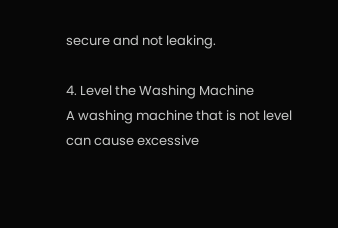secure and not leaking.

4. Level the Washing Machine
A washing machine that is not level can cause excessive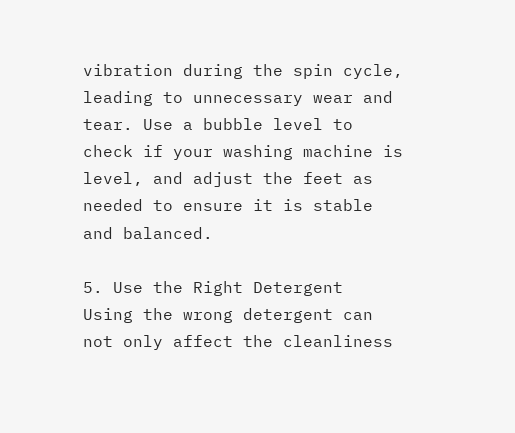vibration during the spin cycle, leading to unnecessary wear and tear. Use a bubble level to check if your washing machine is level, and adjust the feet as needed to ensure it is stable and balanced.

5. Use the Right Detergent
Using the wrong detergent can not only affect the cleanliness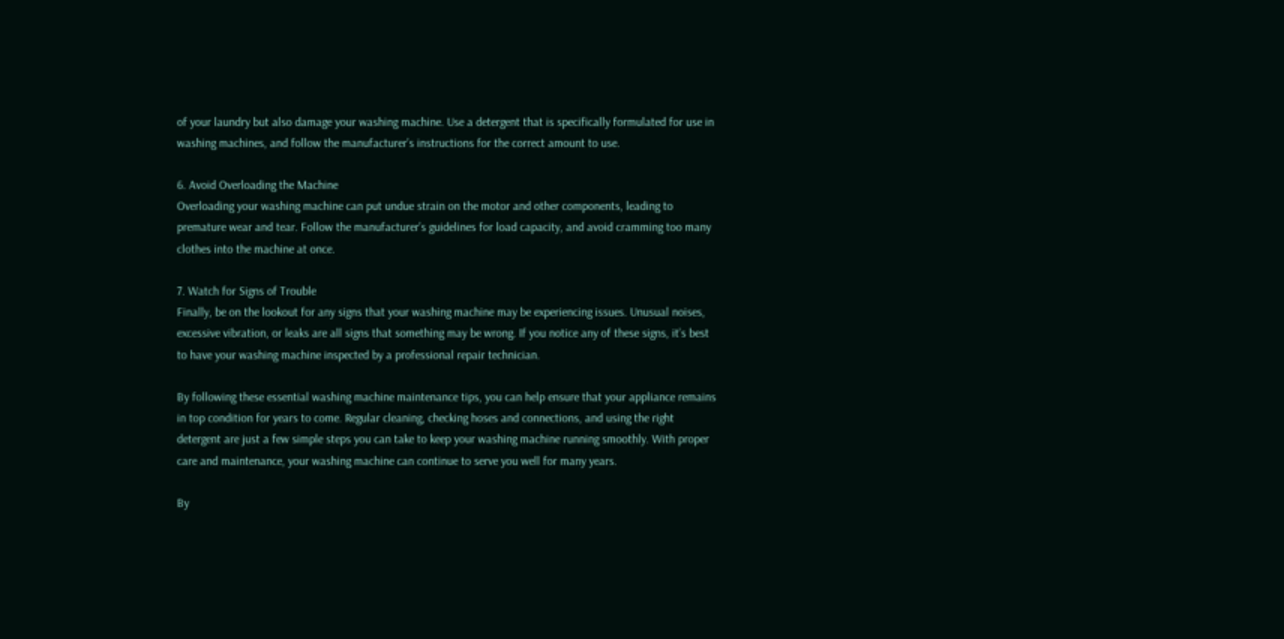of your laundry but also damage your washing machine. Use a detergent that is specifically formulated for use in washing machines, and follow the manufacturer’s instructions for the correct amount to use.

6. Avoid Overloading the Machine
Overloading your washing machine can put undue strain on the motor and other components, leading to premature wear and tear. Follow the manufacturer’s guidelines for load capacity, and avoid cramming too many clothes into the machine at once.

7. Watch for Signs of Trouble
Finally, be on the lookout for any signs that your washing machine may be experiencing issues. Unusual noises, excessive vibration, or leaks are all signs that something may be wrong. If you notice any of these signs, it’s best to have your washing machine inspected by a professional repair technician.

By following these essential washing machine maintenance tips, you can help ensure that your appliance remains in top condition for years to come. Regular cleaning, checking hoses and connections, and using the right detergent are just a few simple steps you can take to keep your washing machine running smoothly. With proper care and maintenance, your washing machine can continue to serve you well for many years.

By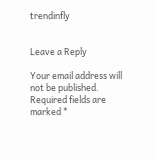trendinfly


Leave a Reply

Your email address will not be published. Required fields are marked *